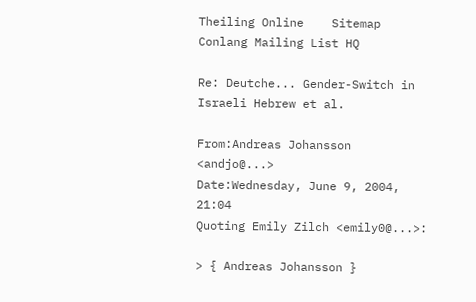Theiling Online    Sitemap    Conlang Mailing List HQ

Re: Deutche... Gender-Switch in Israeli Hebrew et al.

From:Andreas Johansson <andjo@...>
Date:Wednesday, June 9, 2004, 21:04
Quoting Emily Zilch <emily0@...>:

> { Andreas Johansson }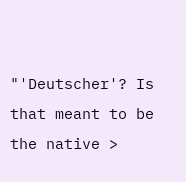"'Deutscher'? Is that meant to be the native >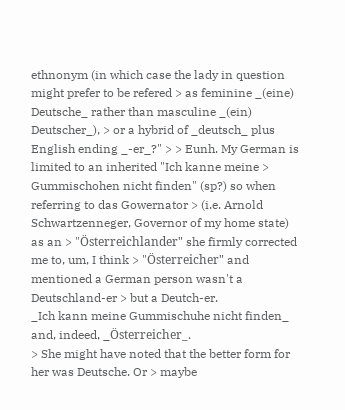ethnonym (in which case the lady in question might prefer to be refered > as feminine _(eine) Deutsche_ rather than masculine _(ein) Deutscher_), > or a hybrid of _deutsch_ plus English ending _-er_?" > > Eunh. My German is limited to an inherited "Ich kanne meine > Gummischohen nicht finden" (sp?) so when referring to das Gowernator > (i.e. Arnold Schwartzenneger, Governor of my home state) as an > "Österreichlander" she firmly corrected me to, um, I think > "Österreicher" and mentioned a German person wasn't a Deutschland-er > but a Deutch-er.
_Ich kann meine Gummischuhe nicht finden_ and, indeed, _Österreicher_.
> She might have noted that the better form for her was Deutsche. Or > maybe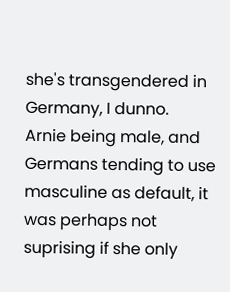she's transgendered in Germany, I dunno.
Arnie being male, and Germans tending to use masculine as default, it was perhaps not suprising if she only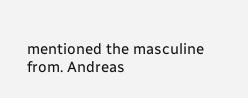mentioned the masculine from. Andreas